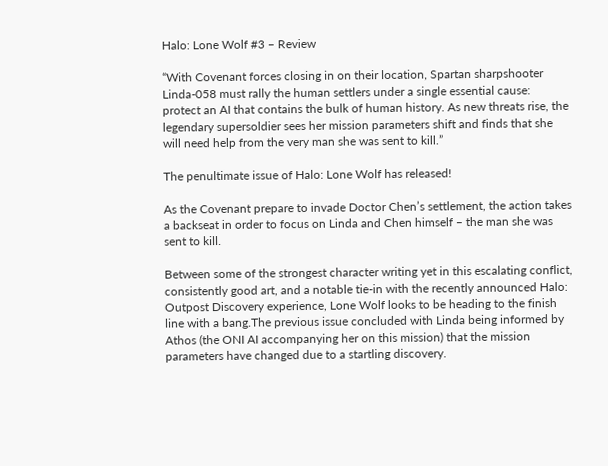Halo: Lone Wolf #3 – Review

“With Covenant forces closing in on their location, Spartan sharpshooter Linda-058 must rally the human settlers under a single essential cause: protect an AI that contains the bulk of human history. As new threats rise, the legendary supersoldier sees her mission parameters shift and finds that she will need help from the very man she was sent to kill.”

The penultimate issue of Halo: Lone Wolf has released!

As the Covenant prepare to invade Doctor Chen’s settlement, the action takes a backseat in order to focus on Linda and Chen himself – the man she was sent to kill.

Between some of the strongest character writing yet in this escalating conflict, consistently good art, and a notable tie-in with the recently announced Halo: Outpost Discovery experience, Lone Wolf looks to be heading to the finish line with a bang.The previous issue concluded with Linda being informed by Athos (the ONI AI accompanying her on this mission) that the mission parameters have changed due to a startling discovery.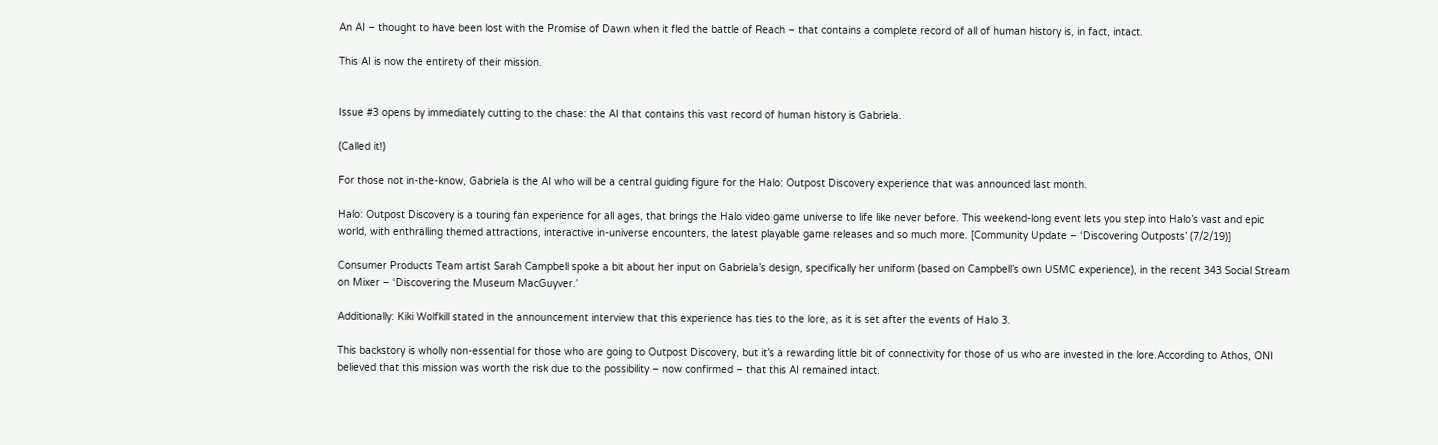An AI – thought to have been lost with the Promise of Dawn when it fled the battle of Reach – that contains a complete record of all of human history is, in fact, intact.

This AI is now the entirety of their mission.


Issue #3 opens by immediately cutting to the chase: the AI that contains this vast record of human history is Gabriela.

(Called it!)

For those not in-the-know, Gabriela is the AI who will be a central guiding figure for the Halo: Outpost Discovery experience that was announced last month.

Halo: Outpost Discovery is a touring fan experience for all ages, that brings the Halo video game universe to life like never before. This weekend-long event lets you step into Halo’s vast and epic world, with enthralling themed attractions, interactive in-universe encounters, the latest playable game releases and so much more. [Community Update – ‘Discovering Outposts’ (7/2/19)]

Consumer Products Team artist Sarah Campbell spoke a bit about her input on Gabriela’s design, specifically her uniform (based on Campbell’s own USMC experience), in the recent 343 Social Stream on Mixer – ‘Discovering the Museum MacGuyver.’

Additionally: Kiki Wolfkill stated in the announcement interview that this experience has ties to the lore, as it is set after the events of Halo 3.

This backstory is wholly non-essential for those who are going to Outpost Discovery, but it’s a rewarding little bit of connectivity for those of us who are invested in the lore.According to Athos, ONI believed that this mission was worth the risk due to the possibility – now confirmed – that this AI remained intact.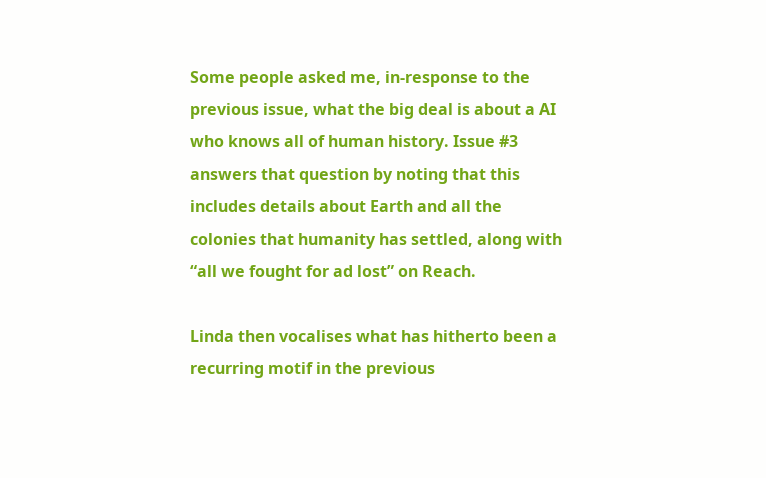Some people asked me, in-response to the previous issue, what the big deal is about a AI who knows all of human history. Issue #3 answers that question by noting that this includes details about Earth and all the colonies that humanity has settled, along with “all we fought for ad lost” on Reach.

Linda then vocalises what has hitherto been a recurring motif in the previous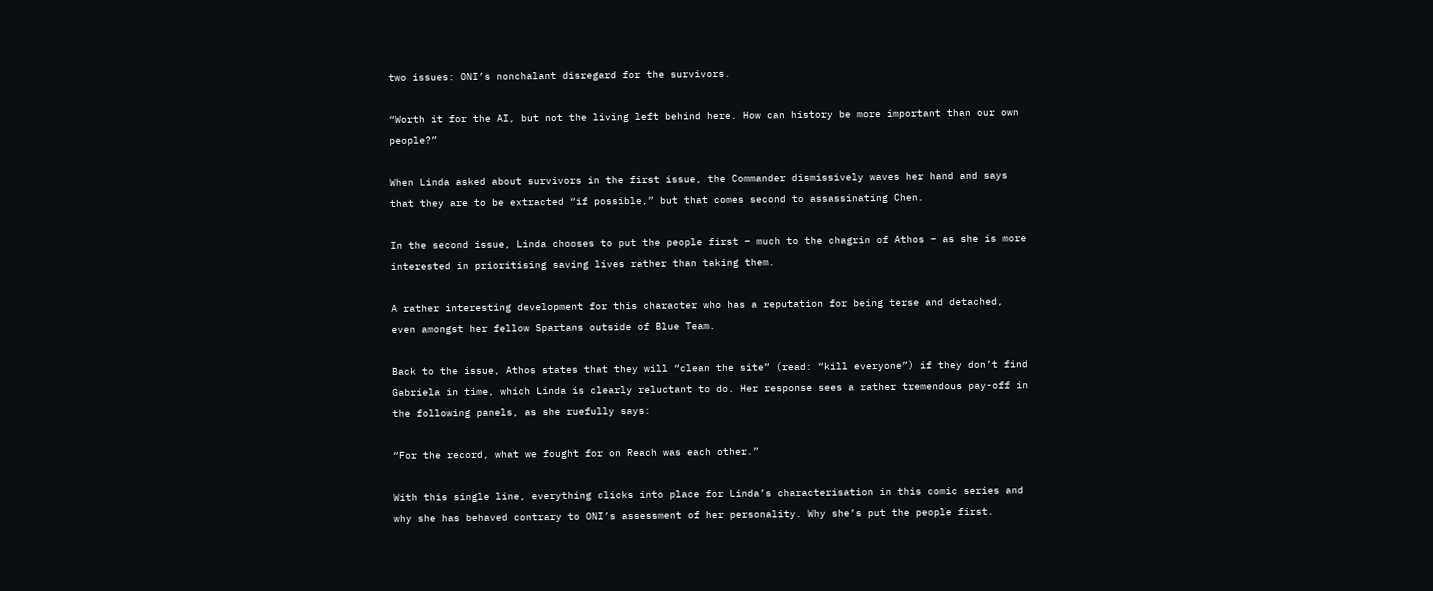two issues: ONI’s nonchalant disregard for the survivors.

“Worth it for the AI, but not the living left behind here. How can history be more important than our own people?”

When Linda asked about survivors in the first issue, the Commander dismissively waves her hand and says that they are to be extracted “if possible,” but that comes second to assassinating Chen.

In the second issue, Linda chooses to put the people first – much to the chagrin of Athos – as she is more interested in prioritising saving lives rather than taking them.

A rather interesting development for this character who has a reputation for being terse and detached, even amongst her fellow Spartans outside of Blue Team.

Back to the issue, Athos states that they will “clean the site” (read: “kill everyone”) if they don’t find Gabriela in time, which Linda is clearly reluctant to do. Her response sees a rather tremendous pay-off in the following panels, as she ruefully says:

“For the record, what we fought for on Reach was each other.”

With this single line, everything clicks into place for Linda’s characterisation in this comic series and why she has behaved contrary to ONI’s assessment of her personality. Why she’s put the people first.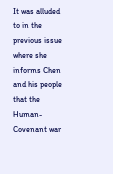It was alluded to in the previous issue where she informs Chen and his people that the Human-Covenant war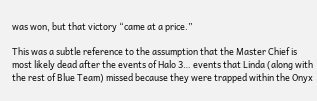was won, but that victory “came at a price.”

This was a subtle reference to the assumption that the Master Chief is most likely dead after the events of Halo 3… events that Linda (along with the rest of Blue Team) missed because they were trapped within the Onyx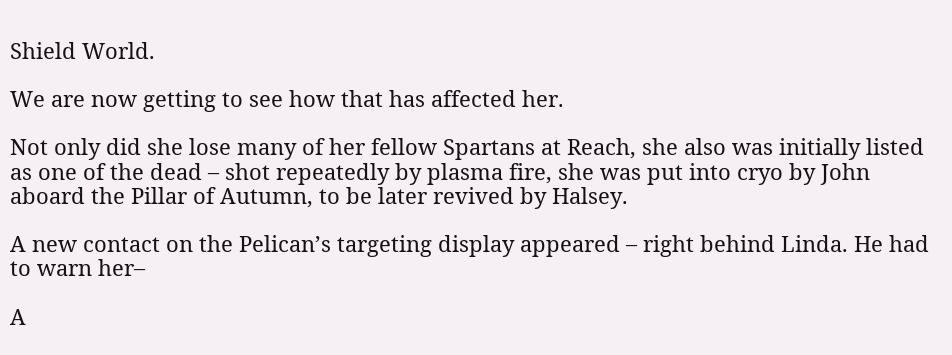Shield World.

We are now getting to see how that has affected her.

Not only did she lose many of her fellow Spartans at Reach, she also was initially listed as one of the dead – shot repeatedly by plasma fire, she was put into cryo by John aboard the Pillar of Autumn, to be later revived by Halsey.

A new contact on the Pelican’s targeting display appeared – right behind Linda. He had to warn her–

A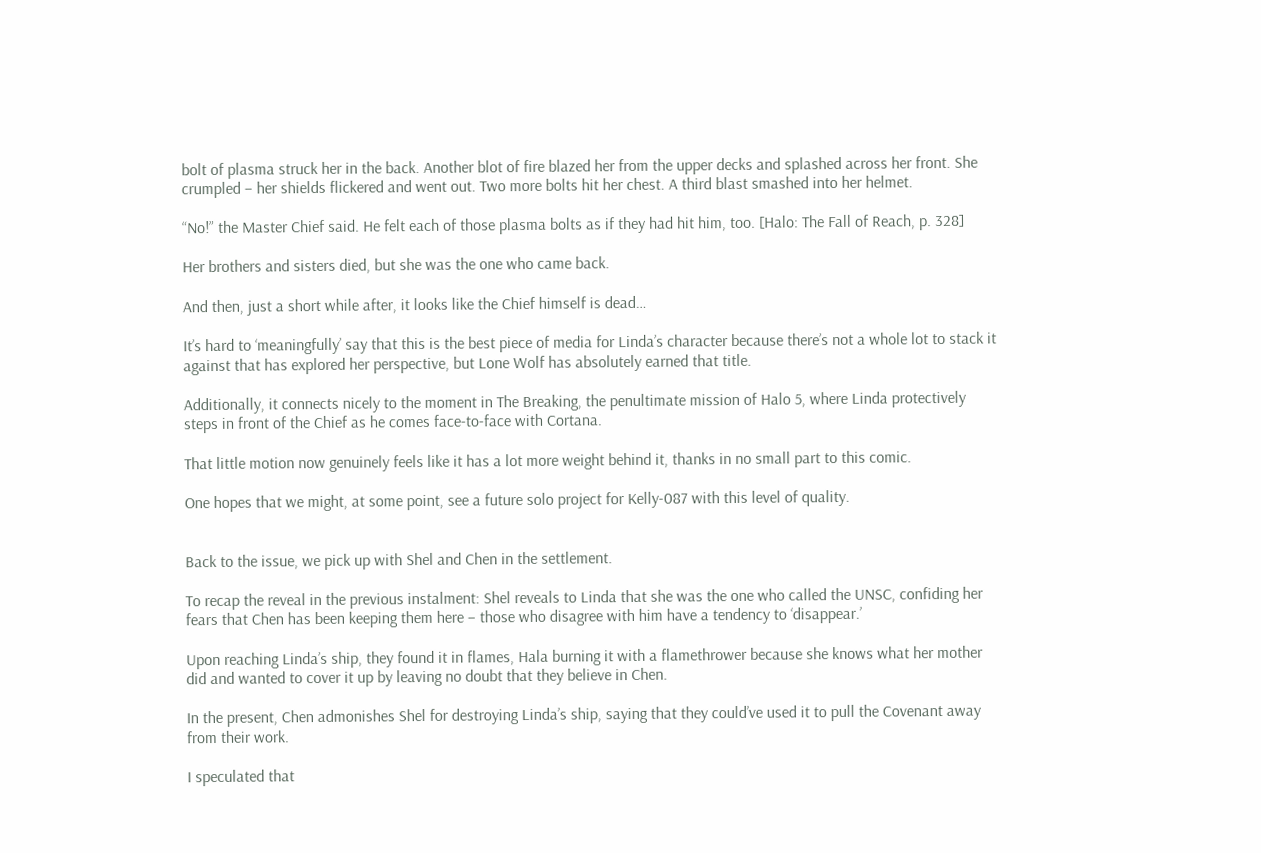bolt of plasma struck her in the back. Another blot of fire blazed her from the upper decks and splashed across her front. She crumpled – her shields flickered and went out. Two more bolts hit her chest. A third blast smashed into her helmet.

“No!” the Master Chief said. He felt each of those plasma bolts as if they had hit him, too. [Halo: The Fall of Reach, p. 328]

Her brothers and sisters died, but she was the one who came back.

And then, just a short while after, it looks like the Chief himself is dead…

It’s hard to ‘meaningfully’ say that this is the best piece of media for Linda’s character because there’s not a whole lot to stack it against that has explored her perspective, but Lone Wolf has absolutely earned that title.

Additionally, it connects nicely to the moment in The Breaking, the penultimate mission of Halo 5, where Linda protectively steps in front of the Chief as he comes face-to-face with Cortana.

That little motion now genuinely feels like it has a lot more weight behind it, thanks in no small part to this comic.

One hopes that we might, at some point, see a future solo project for Kelly-087 with this level of quality.


Back to the issue, we pick up with Shel and Chen in the settlement.

To recap the reveal in the previous instalment: Shel reveals to Linda that she was the one who called the UNSC, confiding her fears that Chen has been keeping them here – those who disagree with him have a tendency to ‘disappear.’

Upon reaching Linda’s ship, they found it in flames, Hala burning it with a flamethrower because she knows what her mother did and wanted to cover it up by leaving no doubt that they believe in Chen.

In the present, Chen admonishes Shel for destroying Linda’s ship, saying that they could’ve used it to pull the Covenant away from their work.

I speculated that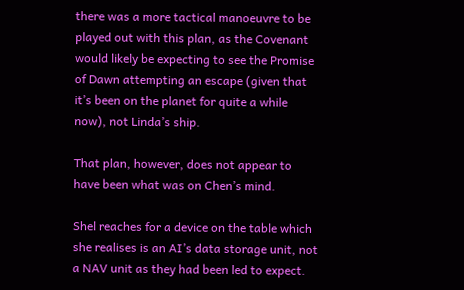there was a more tactical manoeuvre to be played out with this plan, as the Covenant would likely be expecting to see the Promise of Dawn attempting an escape (given that it’s been on the planet for quite a while now), not Linda’s ship.

That plan, however, does not appear to have been what was on Chen’s mind.

Shel reaches for a device on the table which she realises is an AI’s data storage unit, not a NAV unit as they had been led to expect.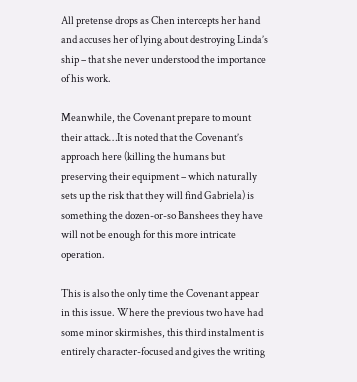All pretense drops as Chen intercepts her hand and accuses her of lying about destroying Linda’s ship – that she never understood the importance of his work.

Meanwhile, the Covenant prepare to mount their attack…It is noted that the Covenant’s approach here (killing the humans but preserving their equipment – which naturally sets up the risk that they will find Gabriela) is something the dozen-or-so Banshees they have will not be enough for this more intricate operation.

This is also the only time the Covenant appear in this issue. Where the previous two have had some minor skirmishes, this third instalment is entirely character-focused and gives the writing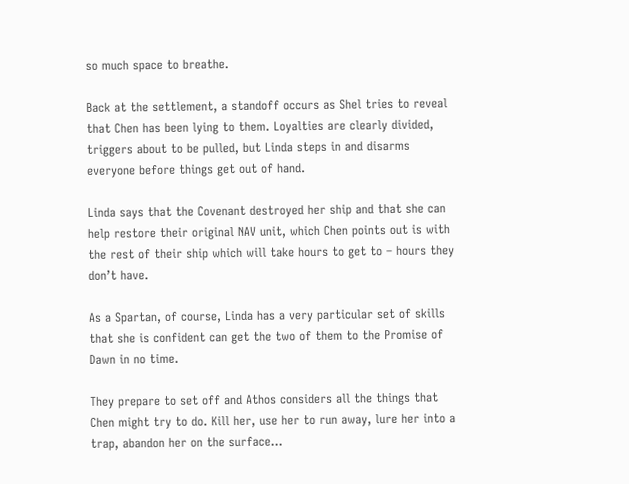so much space to breathe.

Back at the settlement, a standoff occurs as Shel tries to reveal that Chen has been lying to them. Loyalties are clearly divided, triggers about to be pulled, but Linda steps in and disarms everyone before things get out of hand.

Linda says that the Covenant destroyed her ship and that she can help restore their original NAV unit, which Chen points out is with the rest of their ship which will take hours to get to – hours they don’t have.

As a Spartan, of course, Linda has a very particular set of skills that she is confident can get the two of them to the Promise of Dawn in no time.

They prepare to set off and Athos considers all the things that Chen might try to do. Kill her, use her to run away, lure her into a trap, abandon her on the surface…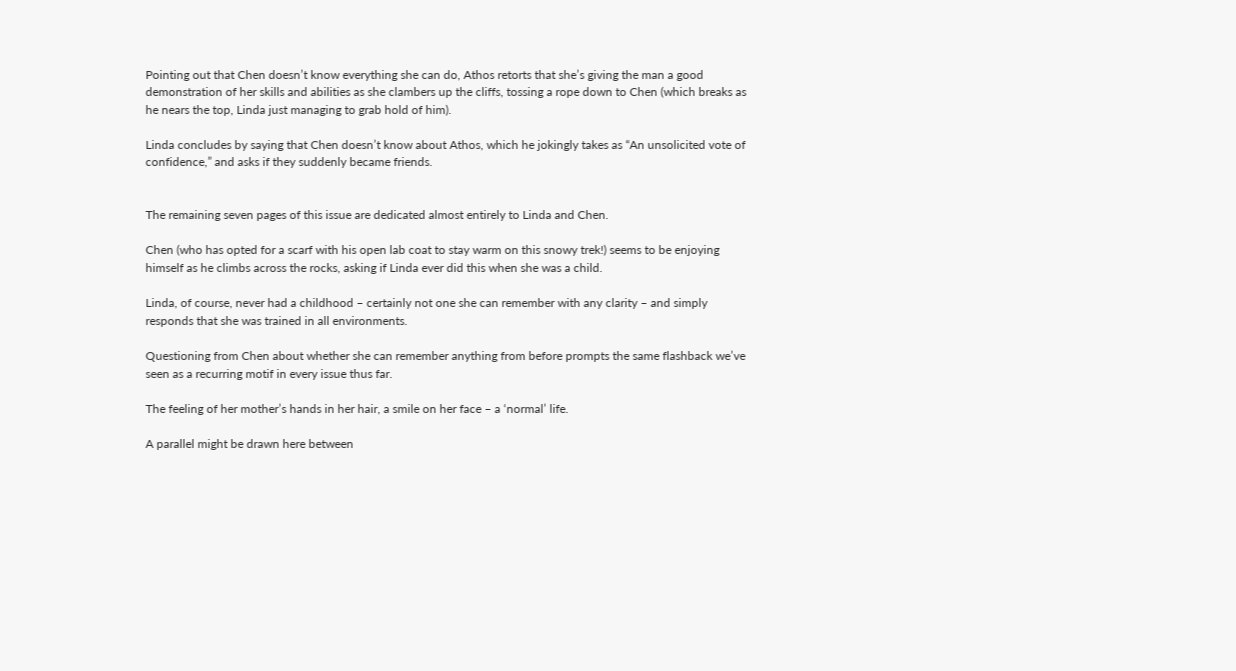Pointing out that Chen doesn’t know everything she can do, Athos retorts that she’s giving the man a good demonstration of her skills and abilities as she clambers up the cliffs, tossing a rope down to Chen (which breaks as he nears the top, Linda just managing to grab hold of him).

Linda concludes by saying that Chen doesn’t know about Athos, which he jokingly takes as “An unsolicited vote of confidence,” and asks if they suddenly became friends.


The remaining seven pages of this issue are dedicated almost entirely to Linda and Chen.

Chen (who has opted for a scarf with his open lab coat to stay warm on this snowy trek!) seems to be enjoying himself as he climbs across the rocks, asking if Linda ever did this when she was a child.

Linda, of course, never had a childhood – certainly not one she can remember with any clarity – and simply responds that she was trained in all environments.

Questioning from Chen about whether she can remember anything from before prompts the same flashback we’ve seen as a recurring motif in every issue thus far.

The feeling of her mother’s hands in her hair, a smile on her face – a ‘normal’ life.

A parallel might be drawn here between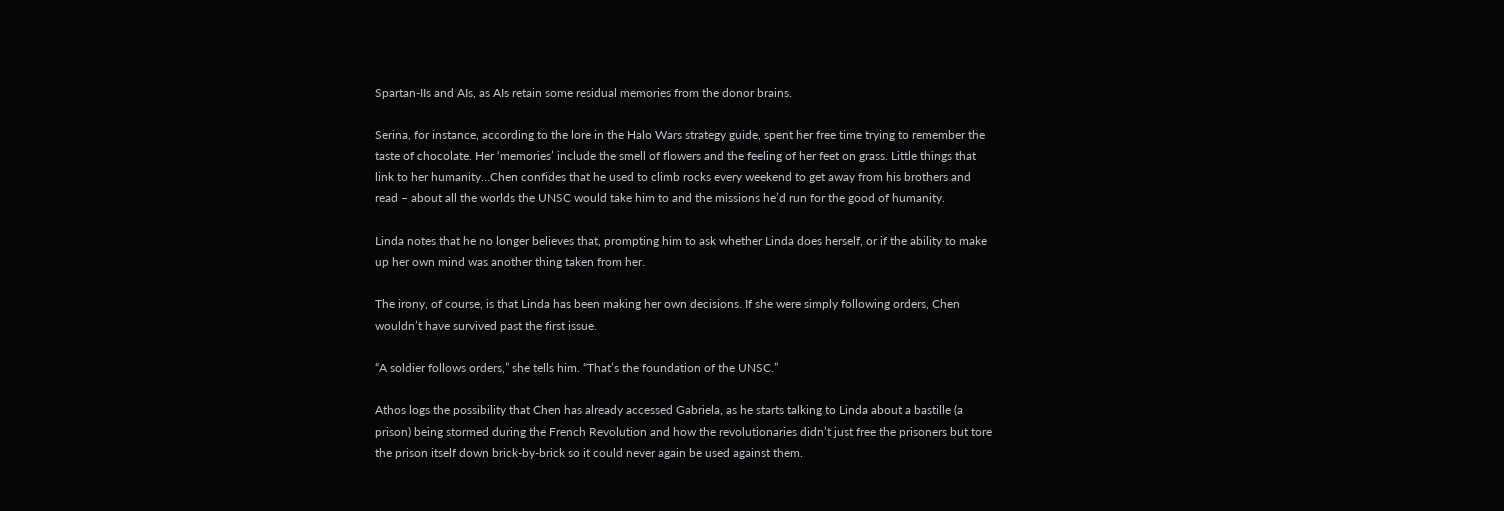Spartan-IIs and AIs, as AIs retain some residual memories from the donor brains.

Serina, for instance, according to the lore in the Halo Wars strategy guide, spent her free time trying to remember the taste of chocolate. Her ‘memories’ include the smell of flowers and the feeling of her feet on grass. Little things that link to her humanity…Chen confides that he used to climb rocks every weekend to get away from his brothers and read – about all the worlds the UNSC would take him to and the missions he’d run for the good of humanity.

Linda notes that he no longer believes that, prompting him to ask whether Linda does herself, or if the ability to make up her own mind was another thing taken from her.

The irony, of course, is that Linda has been making her own decisions. If she were simply following orders, Chen wouldn’t have survived past the first issue.

“A soldier follows orders,” she tells him. “That’s the foundation of the UNSC.”

Athos logs the possibility that Chen has already accessed Gabriela, as he starts talking to Linda about a bastille (a prison) being stormed during the French Revolution and how the revolutionaries didn’t just free the prisoners but tore the prison itself down brick-by-brick so it could never again be used against them.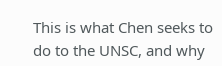This is what Chen seeks to do to the UNSC, and why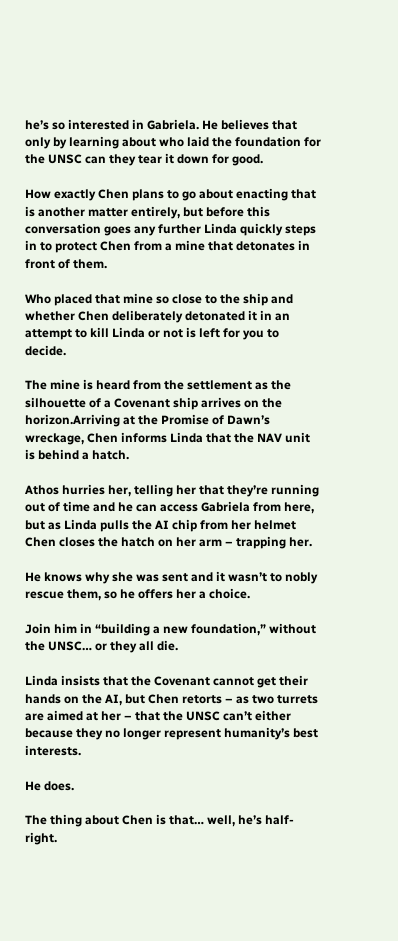he’s so interested in Gabriela. He believes that only by learning about who laid the foundation for the UNSC can they tear it down for good.

How exactly Chen plans to go about enacting that is another matter entirely, but before this conversation goes any further Linda quickly steps in to protect Chen from a mine that detonates in front of them.

Who placed that mine so close to the ship and whether Chen deliberately detonated it in an attempt to kill Linda or not is left for you to decide.

The mine is heard from the settlement as the silhouette of a Covenant ship arrives on the horizon.Arriving at the Promise of Dawn’s wreckage, Chen informs Linda that the NAV unit is behind a hatch.

Athos hurries her, telling her that they’re running out of time and he can access Gabriela from here, but as Linda pulls the AI chip from her helmet Chen closes the hatch on her arm – trapping her.

He knows why she was sent and it wasn’t to nobly rescue them, so he offers her a choice.

Join him in “building a new foundation,” without the UNSC… or they all die.

Linda insists that the Covenant cannot get their hands on the AI, but Chen retorts – as two turrets are aimed at her – that the UNSC can’t either because they no longer represent humanity’s best interests.

He does.

The thing about Chen is that… well, he’s half-right.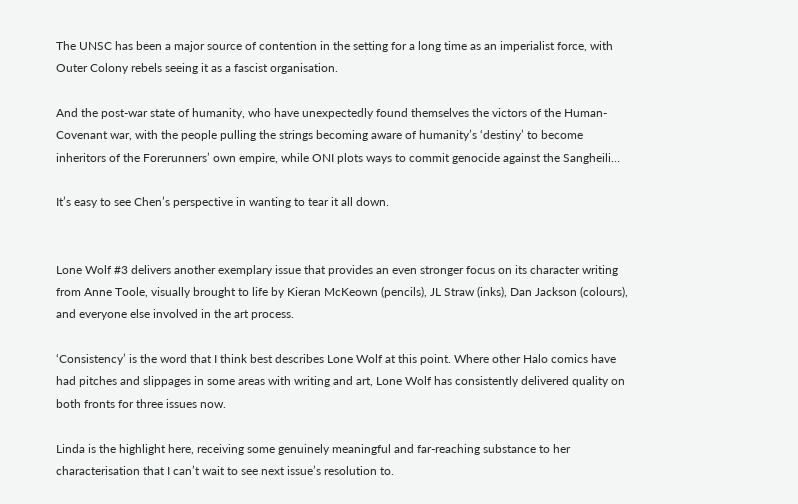The UNSC has been a major source of contention in the setting for a long time as an imperialist force, with Outer Colony rebels seeing it as a fascist organisation.

And the post-war state of humanity, who have unexpectedly found themselves the victors of the Human-Covenant war, with the people pulling the strings becoming aware of humanity’s ‘destiny’ to become inheritors of the Forerunners’ own empire, while ONI plots ways to commit genocide against the Sangheili…

It’s easy to see Chen’s perspective in wanting to tear it all down.


Lone Wolf #3 delivers another exemplary issue that provides an even stronger focus on its character writing from Anne Toole, visually brought to life by Kieran McKeown (pencils), JL Straw (inks), Dan Jackson (colours), and everyone else involved in the art process.

‘Consistency’ is the word that I think best describes Lone Wolf at this point. Where other Halo comics have had pitches and slippages in some areas with writing and art, Lone Wolf has consistently delivered quality on both fronts for three issues now.

Linda is the highlight here, receiving some genuinely meaningful and far-reaching substance to her characterisation that I can’t wait to see next issue’s resolution to.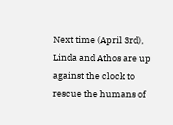Next time (April 3rd), Linda and Athos are up against the clock to rescue the humans of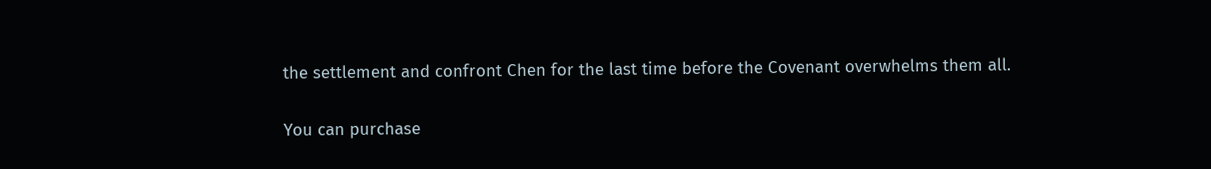the settlement and confront Chen for the last time before the Covenant overwhelms them all.

You can purchase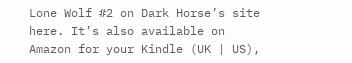Lone Wolf #2 on Dark Horse’s site here. It’s also available on Amazon for your Kindle (UK | US),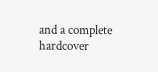and a complete hardcover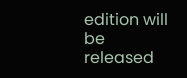edition will be released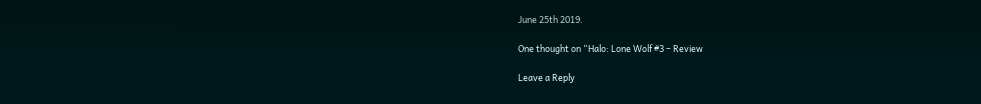June 25th 2019.

One thought on “Halo: Lone Wolf #3 – Review

Leave a Reply